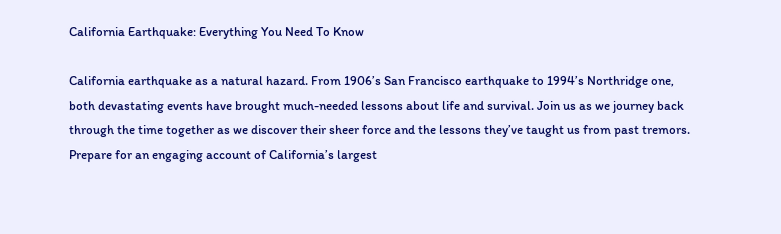California Earthquake: Everything You Need To Know

California earthquake as a natural hazard. From 1906’s San Francisco earthquake to 1994’s Northridge one, both devastating events have brought much-needed lessons about life and survival. Join us as we journey back through the time together as we discover their sheer force and the lessons they’ve taught us from past tremors. Prepare for an engaging account of California’s largest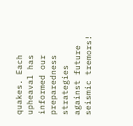quakes. Each upheaval has informed our preparedness strategies against future seismic tremors!